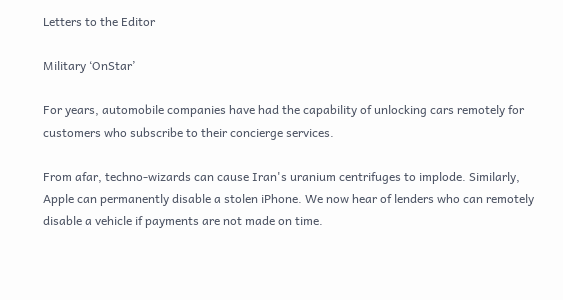Letters to the Editor

Military ‘OnStar’

For years, automobile companies have had the capability of unlocking cars remotely for customers who subscribe to their concierge services.

From afar, techno-wizards can cause Iran's uranium centrifuges to implode. Similarly, Apple can permanently disable a stolen iPhone. We now hear of lenders who can remotely disable a vehicle if payments are not made on time.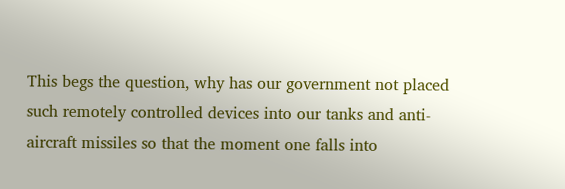This begs the question, why has our government not placed such remotely controlled devices into our tanks and anti-aircraft missiles so that the moment one falls into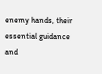enemy hands, their essential guidance and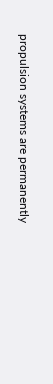propulsion systems are permanently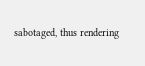sabotaged, thus rendering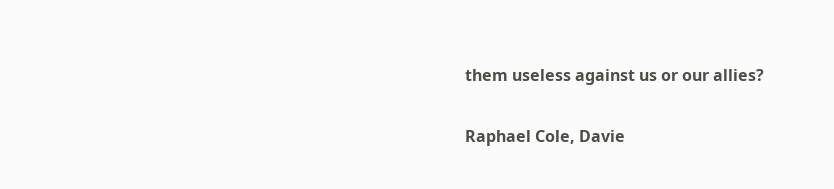them useless against us or our allies?

Raphael Cole, Davie